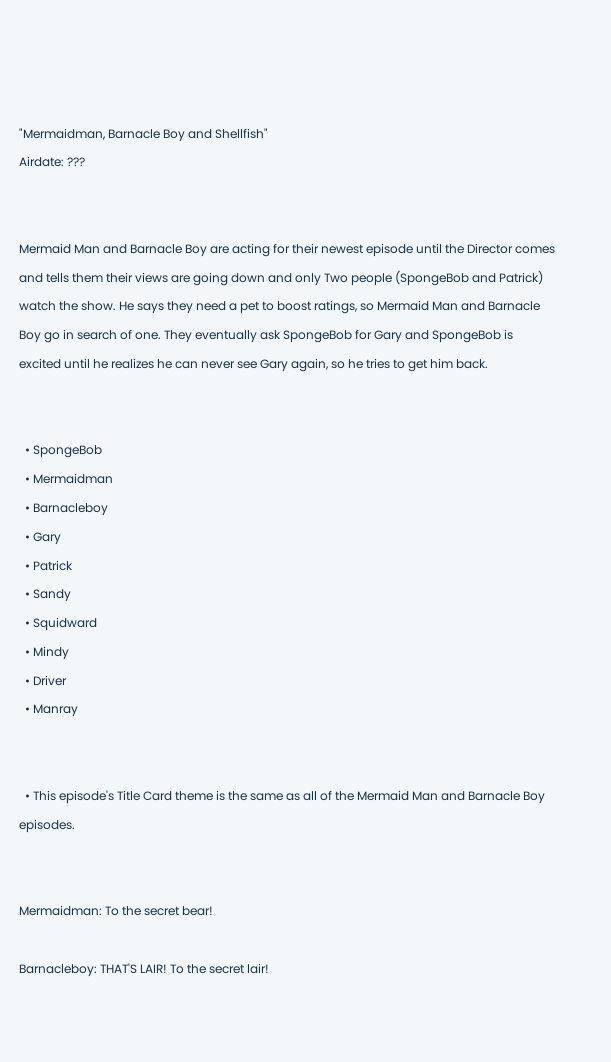"Mermaidman, Barnacle Boy and Shellfish"
Airdate: ???


Mermaid Man and Barnacle Boy are acting for their newest episode until the Director comes and tells them their views are going down and only Two people (SpongeBob and Patrick) watch the show. He says they need a pet to boost ratings, so Mermaid Man and Barnacle Boy go in search of one. They eventually ask SpongeBob for Gary and SpongeBob is excited until he realizes he can never see Gary again, so he tries to get him back.


  • SpongeBob
  • Mermaidman
  • Barnacleboy
  • Gary
  • Patrick
  • Sandy
  • Squidward
  • Mindy
  • Driver
  • Manray


  • This episode's Title Card theme is the same as all of the Mermaid Man and Barnacle Boy episodes.


Mermaidman: To the secret bear!

Barnacleboy: THAT'S LAIR! To the secret lair!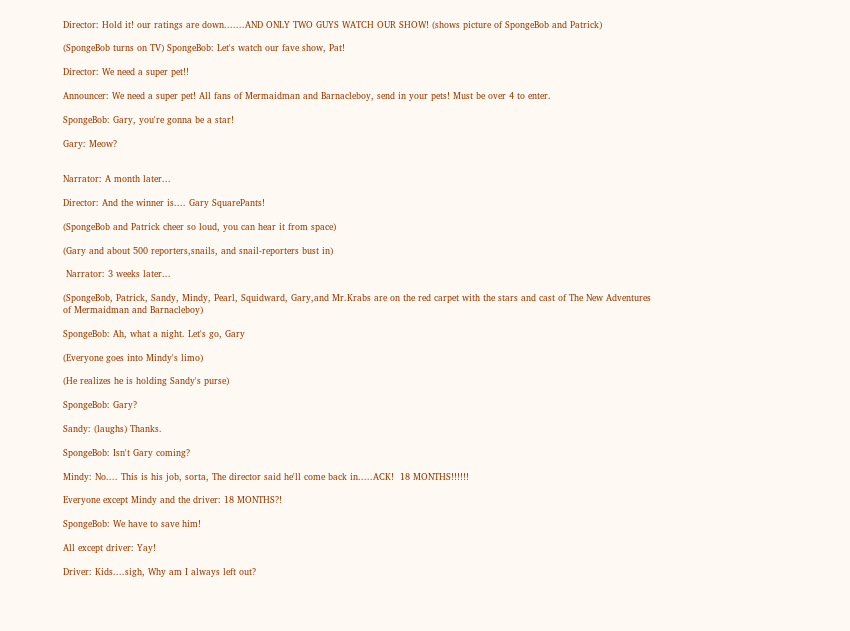Director: Hold it! our ratings are down.......AND ONLY TWO GUYS WATCH OUR SHOW! (shows picture of SpongeBob and Patrick)

(SpongeBob turns on TV) SpongeBob: Let's watch our fave show, Pat!

Director: We need a super pet!!

Announcer: We need a super pet! All fans of Mermaidman and Barnacleboy, send in your pets! Must be over 4 to enter.

SpongeBob: Gary, you're gonna be a star!

Gary: Meow?


Narrator: A month later...

Director: And the winner is.... Gary SquarePants!

(SpongeBob and Patrick cheer so loud, you can hear it from space)

(Gary and about 500 reporters,snails, and snail-reporters bust in)

 Narrator: 3 weeks later...

(SpongeBob, Patrick, Sandy, Mindy, Pearl, Squidward, Gary,and Mr.Krabs are on the red carpet with the stars and cast of The New Adventures of Mermaidman and Barnacleboy)

SpongeBob: Ah, what a night. Let's go, Gary

(Everyone goes into Mindy's limo)

(He realizes he is holding Sandy's purse)

SpongeBob: Gary?

Sandy: (laughs) Thanks.

SpongeBob: Isn't Gary coming?

Mindy: No.... This is his job, sorta, The director said he'll come back in.....ACK!  18 MONTHS!!!!!!

Everyone except Mindy and the driver: 18 MONTHS?!

SpongeBob: We have to save him!

All except driver: Yay!

Driver: Kids....sigh, Why am I always left out?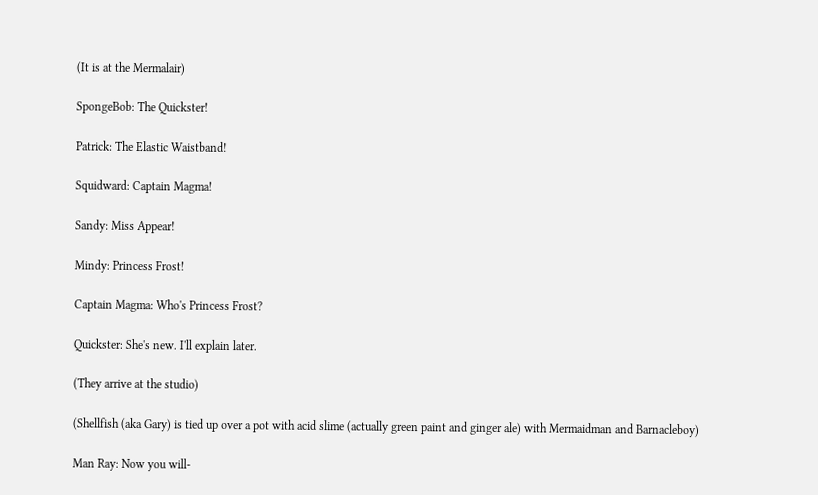(It is at the Mermalair)

SpongeBob: The Quickster!

Patrick: The Elastic Waistband!

Squidward: Captain Magma!

Sandy: Miss Appear!

Mindy: Princess Frost!

Captain Magma: Who's Princess Frost?

Quickster: She's new. I'll explain later.

(They arrive at the studio)

(Shellfish (aka Gary) is tied up over a pot with acid slime (actually green paint and ginger ale) with Mermaidman and Barnacleboy)

Man Ray: Now you will-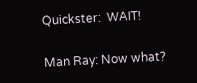Quickster:  WAIT!

Man Ray: Now what?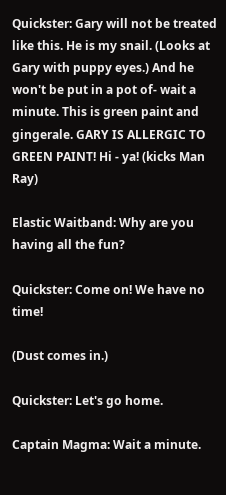Quickster: Gary will not be treated like this. He is my snail. (Looks at Gary with puppy eyes.) And he won't be put in a pot of- wait a minute. This is green paint and gingerale. GARY IS ALLERGIC TO GREEN PAINT! Hi - ya! (kicks Man Ray)

Elastic Waitband: Why are you having all the fun?

Quickster: Come on! We have no time!

(Dust comes in.)

Quickster: Let's go home.

Captain Magma: Wait a minute.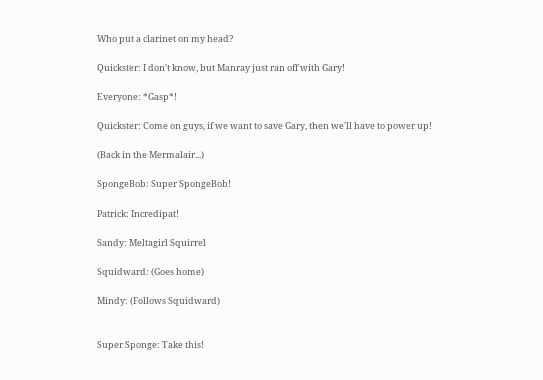Who put a clarinet on my head?

Quickster: I don't know, but Manray just ran off with Gary!

Everyone: *Gasp*!

Quickster: Come on guys, if we want to save Gary, then we'll have to power up!

(Back in the Mermalair...)

SpongeBob: Super SpongeBob!

Patrick: Incredipat!

Sandy: Meltagirl Squirrel

Squidward: (Goes home)

Mindy: (Follows Squidward)


Super Sponge: Take this!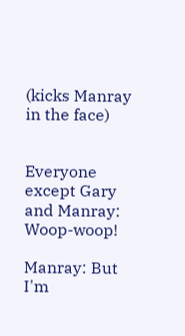(kicks Manray in the face)


Everyone except Gary and Manray: Woop-woop!

Manray: But I'm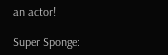an actor!

Super Sponge: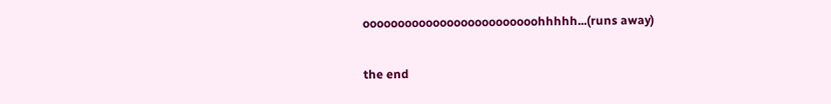ooooooooooooooooooooooooohhhhh...(runs away)

the end